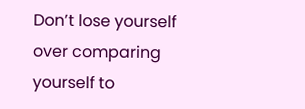Don’t lose yourself over comparing yourself to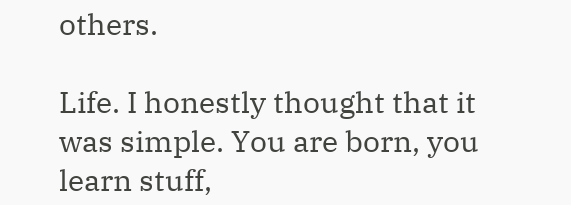others.

Life. I honestly thought that it was simple. You are born, you learn stuff,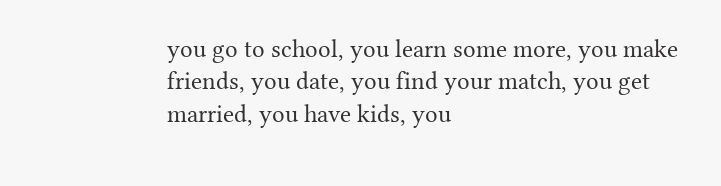you go to school, you learn some more, you make friends, you date, you find your match, you get married, you have kids, you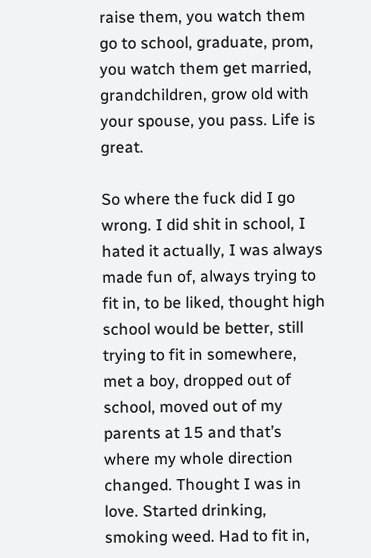raise them, you watch them go to school, graduate, prom, you watch them get married, grandchildren, grow old with your spouse, you pass. Life is great.

So where the fuck did I go wrong. I did shit in school, I hated it actually, I was always made fun of, always trying to fit in, to be liked, thought high school would be better, still trying to fit in somewhere, met a boy, dropped out of school, moved out of my parents at 15 and that’s where my whole direction changed. Thought I was in love. Started drinking, smoking weed. Had to fit in,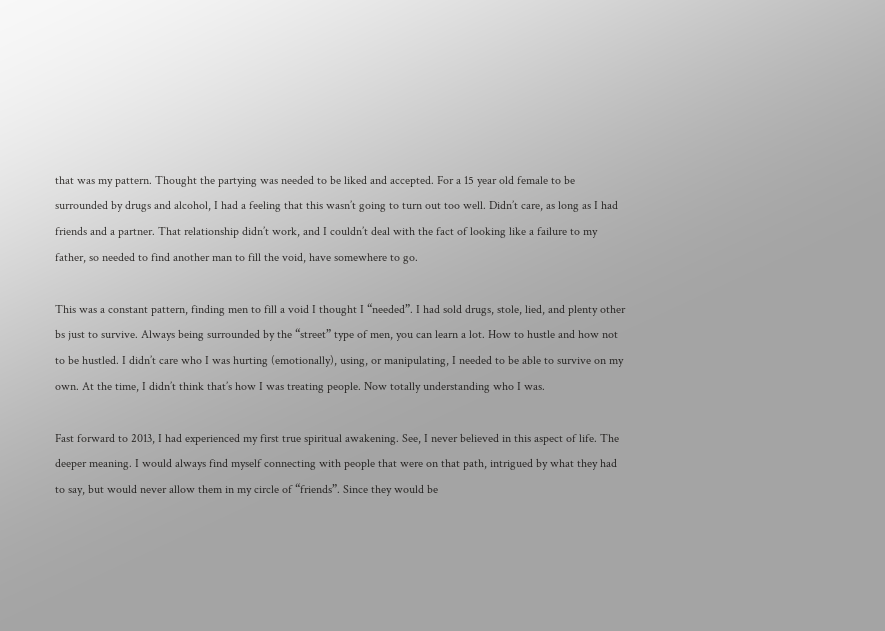that was my pattern. Thought the partying was needed to be liked and accepted. For a 15 year old female to be surrounded by drugs and alcohol, I had a feeling that this wasn’t going to turn out too well. Didn’t care, as long as I had friends and a partner. That relationship didn’t work, and I couldn’t deal with the fact of looking like a failure to my father, so needed to find another man to fill the void, have somewhere to go.

This was a constant pattern, finding men to fill a void I thought I “needed”. I had sold drugs, stole, lied, and plenty other bs just to survive. Always being surrounded by the “street” type of men, you can learn a lot. How to hustle and how not to be hustled. I didn’t care who I was hurting (emotionally), using, or manipulating, I needed to be able to survive on my own. At the time, I didn’t think that’s how I was treating people. Now totally understanding who I was.

Fast forward to 2013, I had experienced my first true spiritual awakening. See, I never believed in this aspect of life. The deeper meaning. I would always find myself connecting with people that were on that path, intrigued by what they had to say, but would never allow them in my circle of “friends”. Since they would be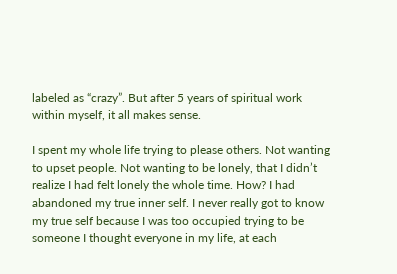labeled as “crazy”. But after 5 years of spiritual work within myself, it all makes sense.

I spent my whole life trying to please others. Not wanting to upset people. Not wanting to be lonely, that I didn’t realize I had felt lonely the whole time. How? I had abandoned my true inner self. I never really got to know my true self because I was too occupied trying to be someone I thought everyone in my life, at each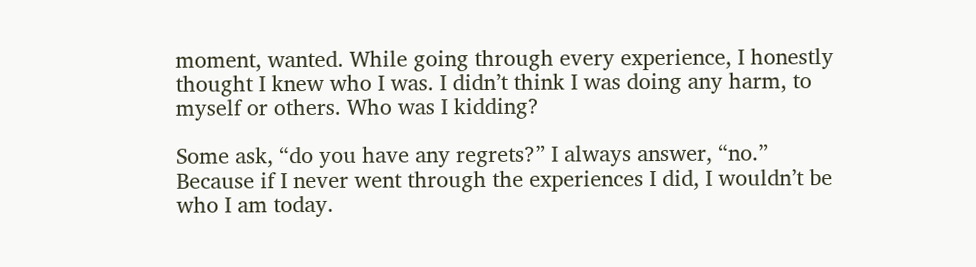moment, wanted. While going through every experience, I honestly thought I knew who I was. I didn’t think I was doing any harm, to myself or others. Who was I kidding?

Some ask, “do you have any regrets?” I always answer, “no.” Because if I never went through the experiences I did, I wouldn’t be who I am today.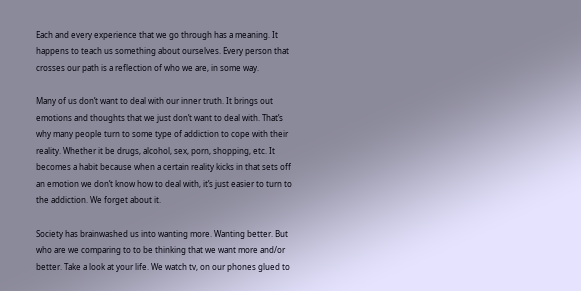Each and every experience that we go through has a meaning. It happens to teach us something about ourselves. Every person that crosses our path is a reflection of who we are, in some way.

Many of us don’t want to deal with our inner truth. It brings out emotions and thoughts that we just don’t want to deal with. That’s why many people turn to some type of addiction to cope with their reality. Whether it be drugs, alcohol, sex, porn, shopping, etc. It becomes a habit because when a certain reality kicks in that sets off an emotion we don’t know how to deal with, it’s just easier to turn to the addiction. We forget about it.

Society has brainwashed us into wanting more. Wanting better. But who are we comparing to to be thinking that we want more and/or better. Take a look at your life. We watch tv, on our phones glued to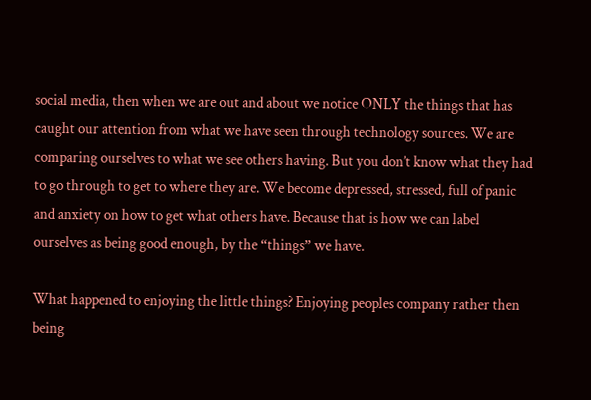social media, then when we are out and about we notice ONLY the things that has caught our attention from what we have seen through technology sources. We are comparing ourselves to what we see others having. But you don’t know what they had to go through to get to where they are. We become depressed, stressed, full of panic and anxiety on how to get what others have. Because that is how we can label ourselves as being good enough, by the “things” we have.

What happened to enjoying the little things? Enjoying peoples company rather then being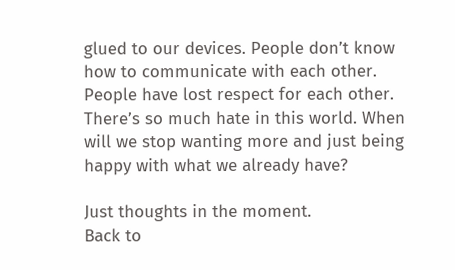glued to our devices. People don’t know how to communicate with each other. People have lost respect for each other. There’s so much hate in this world. When will we stop wanting more and just being happy with what we already have?

Just thoughts in the moment.
Back to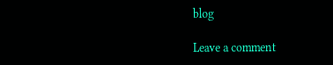blog

Leave a comment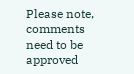Please note, comments need to be approved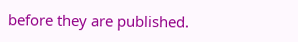before they are published.